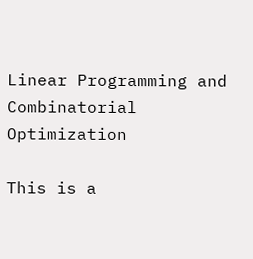Linear Programming and Combinatorial Optimization

This is a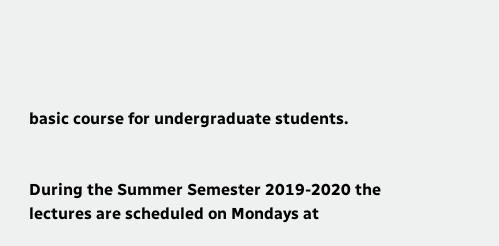basic course for undergraduate students.


During the Summer Semester 2019-2020 the lectures are scheduled on Mondays at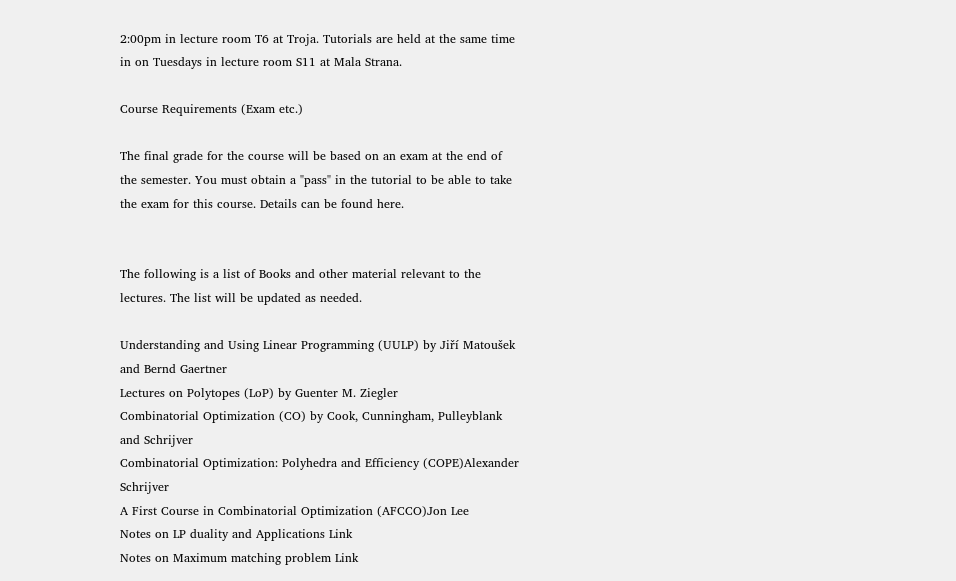2:00pm in lecture room T6 at Troja. Tutorials are held at the same time in on Tuesdays in lecture room S11 at Mala Strana.

Course Requirements (Exam etc.)

The final grade for the course will be based on an exam at the end of the semester. You must obtain a "pass" in the tutorial to be able to take the exam for this course. Details can be found here.


The following is a list of Books and other material relevant to the lectures. The list will be updated as needed.

Understanding and Using Linear Programming (UULP) by Jiří Matoušek and Bernd Gaertner
Lectures on Polytopes (LoP) by Guenter M. Ziegler
Combinatorial Optimization (CO) by Cook, Cunningham, Pulleyblank and Schrijver
Combinatorial Optimization: Polyhedra and Efficiency (COPE)Alexander Schrijver
A First Course in Combinatorial Optimization (AFCCO)Jon Lee
Notes on LP duality and Applications Link
Notes on Maximum matching problem Link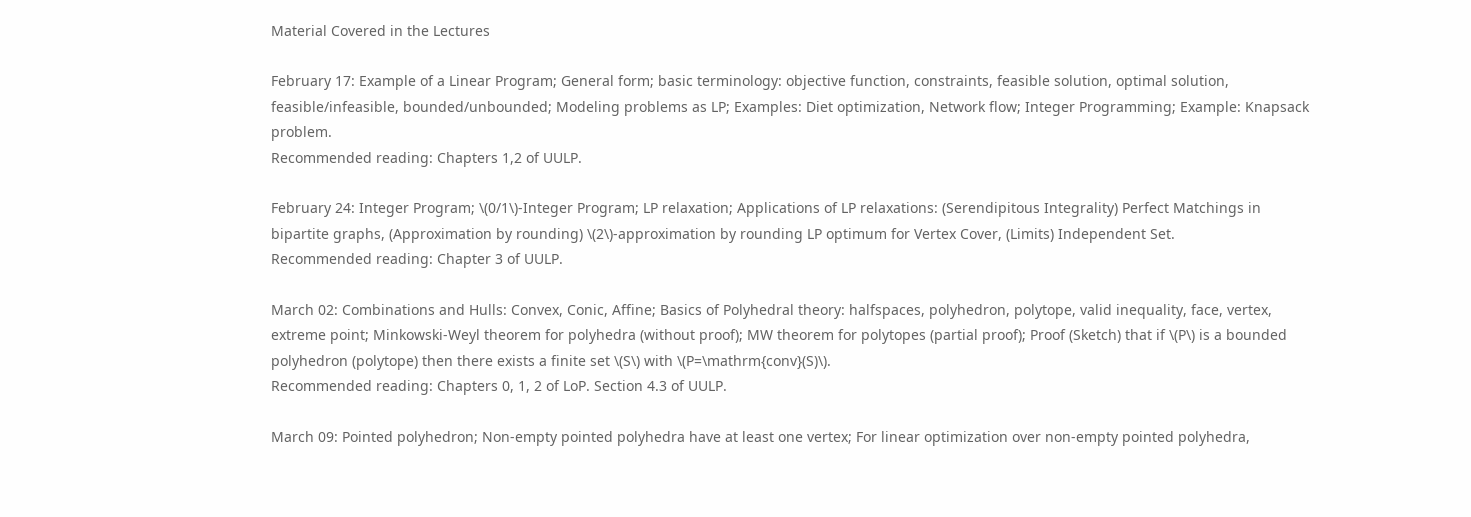Material Covered in the Lectures

February 17: Example of a Linear Program; General form; basic terminology: objective function, constraints, feasible solution, optimal solution, feasible/infeasible, bounded/unbounded; Modeling problems as LP; Examples: Diet optimization, Network flow; Integer Programming; Example: Knapsack problem.
Recommended reading: Chapters 1,2 of UULP.

February 24: Integer Program; \(0/1\)-Integer Program; LP relaxation; Applications of LP relaxations: (Serendipitous Integrality) Perfect Matchings in bipartite graphs, (Approximation by rounding) \(2\)-approximation by rounding LP optimum for Vertex Cover, (Limits) Independent Set.
Recommended reading: Chapter 3 of UULP.

March 02: Combinations and Hulls: Convex, Conic, Affine; Basics of Polyhedral theory: halfspaces, polyhedron, polytope, valid inequality, face, vertex, extreme point; Minkowski-Weyl theorem for polyhedra (without proof); MW theorem for polytopes (partial proof); Proof (Sketch) that if \(P\) is a bounded polyhedron (polytope) then there exists a finite set \(S\) with \(P=\mathrm{conv}(S)\).
Recommended reading: Chapters 0, 1, 2 of LoP. Section 4.3 of UULP.

March 09: Pointed polyhedron; Non-empty pointed polyhedra have at least one vertex; For linear optimization over non-empty pointed polyhedra,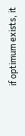if optimum exists, it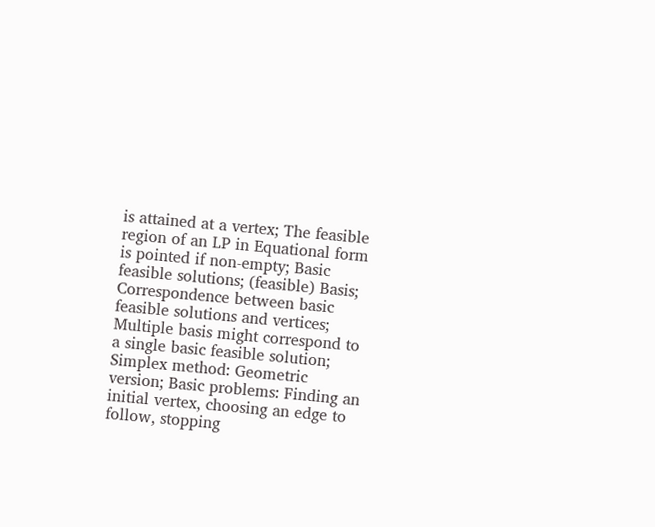is attained at a vertex; The feasible region of an LP in Equational form is pointed if non-empty; Basic feasible solutions; (feasible) Basis; Correspondence between basic feasible solutions and vertices; Multiple basis might correspond to a single basic feasible solution; Simplex method: Geometric version; Basic problems: Finding an initial vertex, choosing an edge to follow, stopping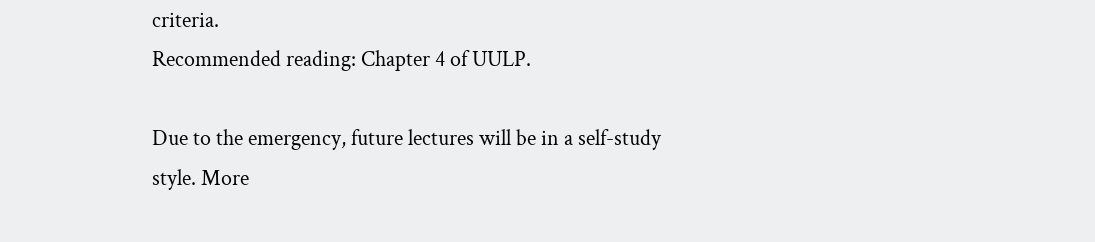criteria.
Recommended reading: Chapter 4 of UULP.

Due to the emergency, future lectures will be in a self-study style. More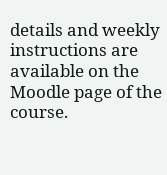details and weekly instructions are available on the Moodle page of the course.